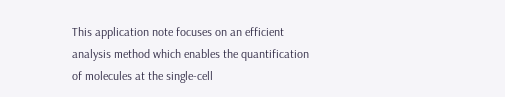This application note focuses on an efficient analysis method which enables the quantification of molecules at the single-cell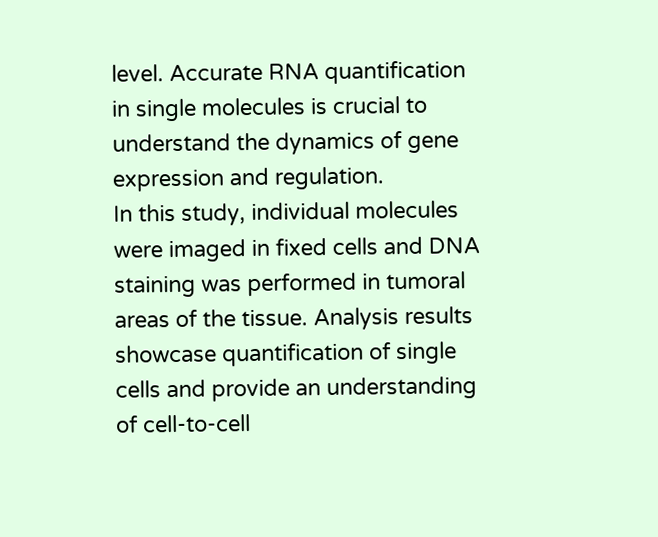level. Accurate RNA quantification in single molecules is crucial to understand the dynamics of gene expression and regulation.
In this study, individual molecules were imaged in fixed cells and DNA staining was performed in tumoral areas of the tissue. Analysis results showcase quantification of single cells and provide an understanding of cell-to-cell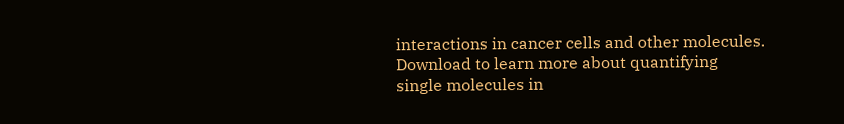interactions in cancer cells and other molecules.
Download to learn more about quantifying single molecules in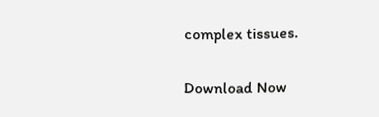complex tissues.

Download Now